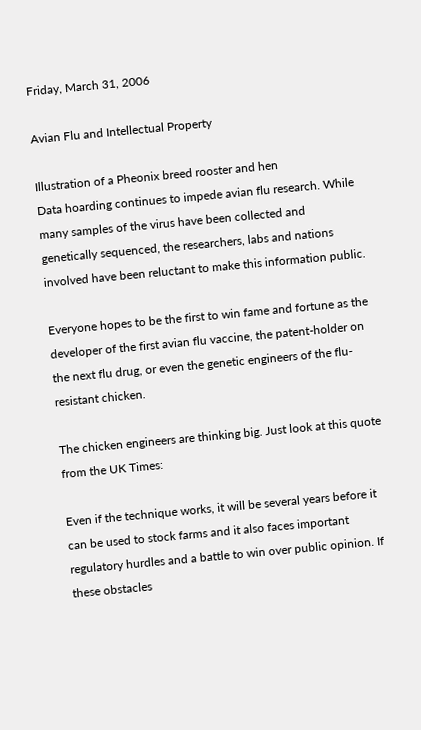Friday, March 31, 2006

Avian Flu and Intellectual Property

Illustration of a Pheonix breed rooster and hen
Data hoarding continues to impede avian flu research. While many samples of the virus have been collected and genetically sequenced, the researchers, labs and nations involved have been reluctant to make this information public.

Everyone hopes to be the first to win fame and fortune as the developer of the first avian flu vaccine, the patent-holder on the next flu drug, or even the genetic engineers of the flu-resistant chicken.

The chicken engineers are thinking big. Just look at this quote from the UK Times:

Even if the technique works, it will be several years before it can be used to stock farms and it also faces important regulatory hurdles and a battle to win over public opinion. If these obstacles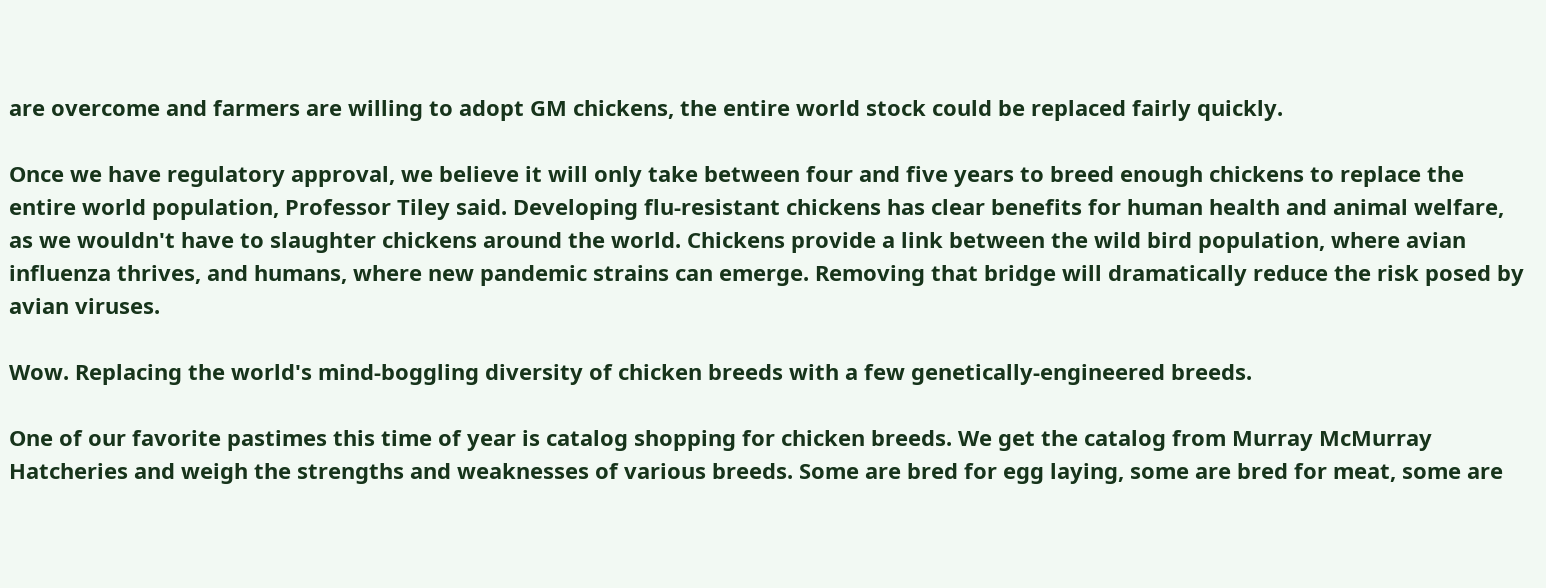are overcome and farmers are willing to adopt GM chickens, the entire world stock could be replaced fairly quickly.

Once we have regulatory approval, we believe it will only take between four and five years to breed enough chickens to replace the entire world population, Professor Tiley said. Developing flu-resistant chickens has clear benefits for human health and animal welfare, as we wouldn't have to slaughter chickens around the world. Chickens provide a link between the wild bird population, where avian influenza thrives, and humans, where new pandemic strains can emerge. Removing that bridge will dramatically reduce the risk posed by avian viruses.

Wow. Replacing the world's mind-boggling diversity of chicken breeds with a few genetically-engineered breeds.

One of our favorite pastimes this time of year is catalog shopping for chicken breeds. We get the catalog from Murray McMurray Hatcheries and weigh the strengths and weaknesses of various breeds. Some are bred for egg laying, some are bred for meat, some are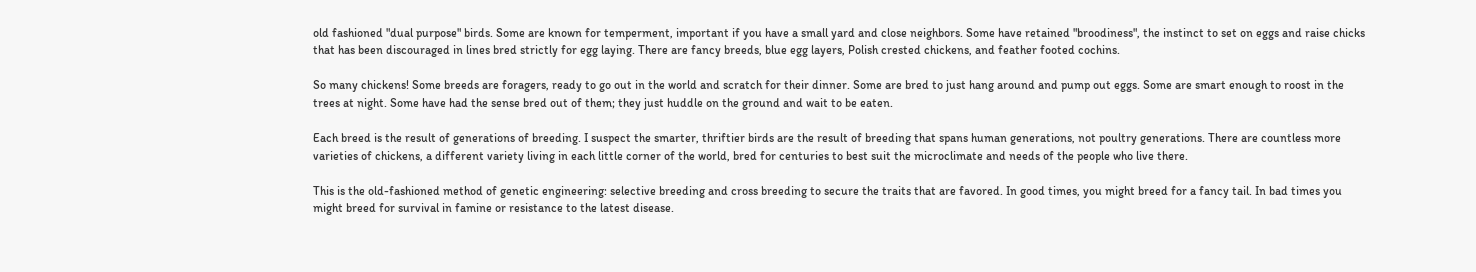old fashioned "dual purpose" birds. Some are known for temperment, important if you have a small yard and close neighbors. Some have retained "broodiness", the instinct to set on eggs and raise chicks that has been discouraged in lines bred strictly for egg laying. There are fancy breeds, blue egg layers, Polish crested chickens, and feather footed cochins.

So many chickens! Some breeds are foragers, ready to go out in the world and scratch for their dinner. Some are bred to just hang around and pump out eggs. Some are smart enough to roost in the trees at night. Some have had the sense bred out of them; they just huddle on the ground and wait to be eaten.

Each breed is the result of generations of breeding. I suspect the smarter, thriftier birds are the result of breeding that spans human generations, not poultry generations. There are countless more varieties of chickens, a different variety living in each little corner of the world, bred for centuries to best suit the microclimate and needs of the people who live there.

This is the old-fashioned method of genetic engineering: selective breeding and cross breeding to secure the traits that are favored. In good times, you might breed for a fancy tail. In bad times you might breed for survival in famine or resistance to the latest disease.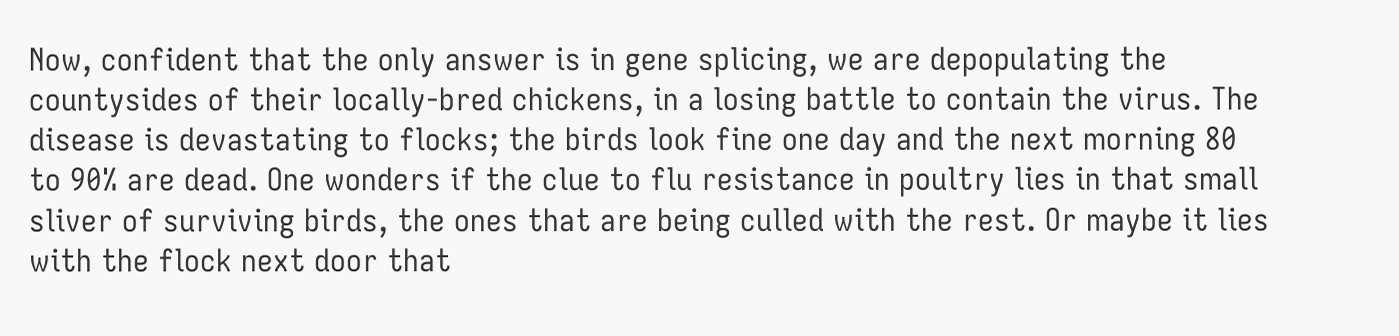Now, confident that the only answer is in gene splicing, we are depopulating the countysides of their locally-bred chickens, in a losing battle to contain the virus. The disease is devastating to flocks; the birds look fine one day and the next morning 80 to 90% are dead. One wonders if the clue to flu resistance in poultry lies in that small sliver of surviving birds, the ones that are being culled with the rest. Or maybe it lies with the flock next door that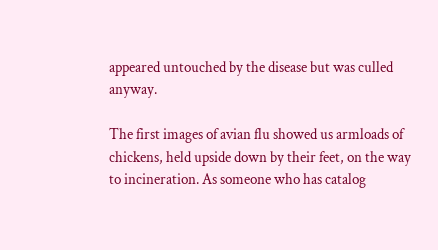appeared untouched by the disease but was culled anyway.

The first images of avian flu showed us armloads of chickens, held upside down by their feet, on the way to incineration. As someone who has catalog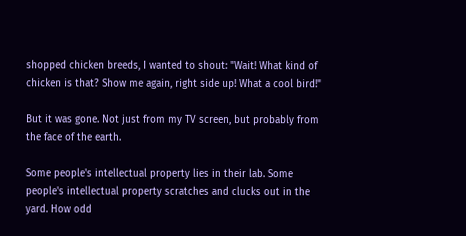shopped chicken breeds, I wanted to shout: "Wait! What kind of chicken is that? Show me again, right side up! What a cool bird!"

But it was gone. Not just from my TV screen, but probably from the face of the earth.

Some people's intellectual property lies in their lab. Some people's intellectual property scratches and clucks out in the yard. How odd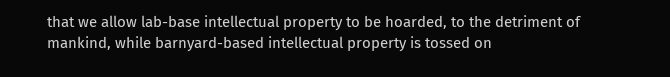that we allow lab-base intellectual property to be hoarded, to the detriment of mankind, while barnyard-based intellectual property is tossed on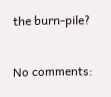the burn-pile?

No comments: